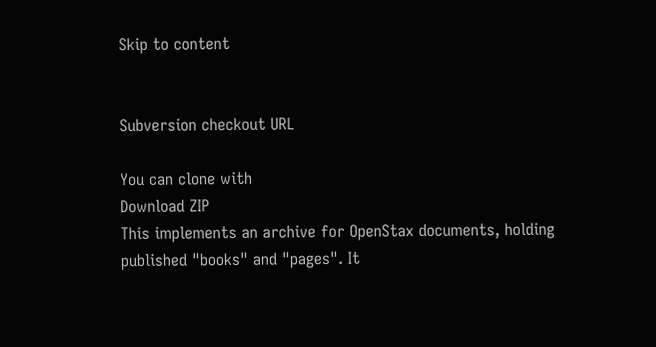Skip to content


Subversion checkout URL

You can clone with
Download ZIP
This implements an archive for OpenStax documents, holding published "books" and "pages". It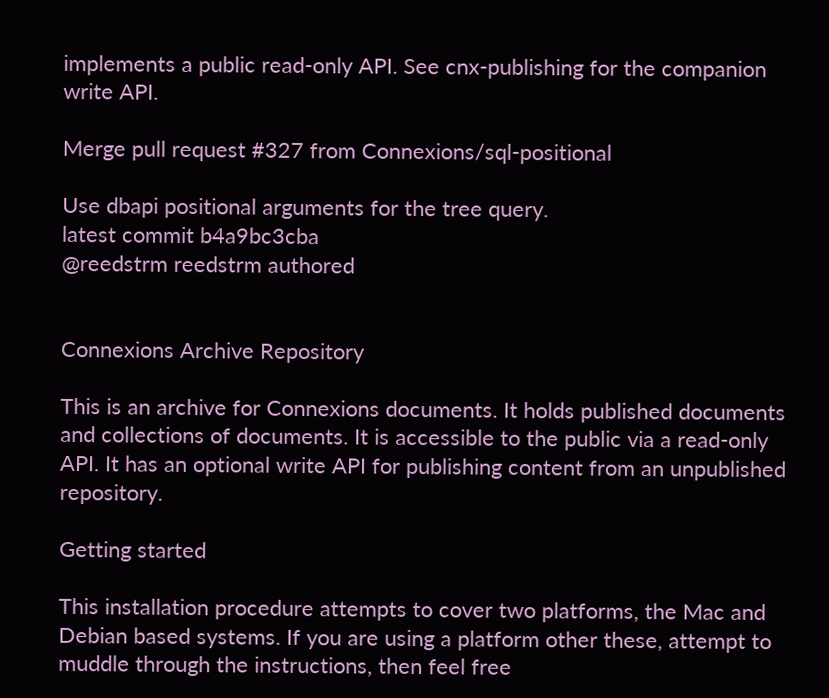implements a public read-only API. See cnx-publishing for the companion write API.

Merge pull request #327 from Connexions/sql-positional

Use dbapi positional arguments for the tree query.
latest commit b4a9bc3cba
@reedstrm reedstrm authored


Connexions Archive Repository

This is an archive for Connexions documents. It holds published documents and collections of documents. It is accessible to the public via a read-only API. It has an optional write API for publishing content from an unpublished repository.

Getting started

This installation procedure attempts to cover two platforms, the Mac and Debian based systems. If you are using a platform other these, attempt to muddle through the instructions, then feel free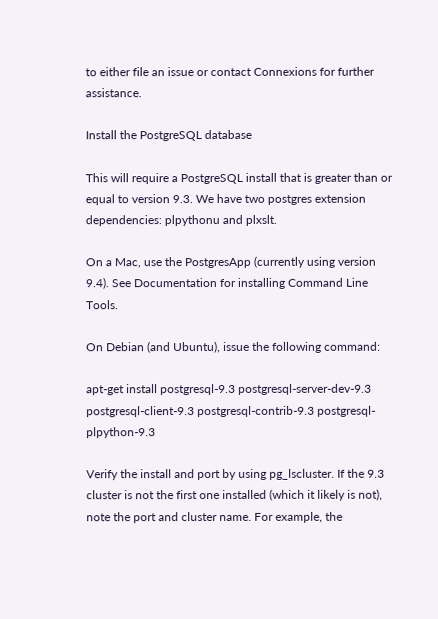to either file an issue or contact Connexions for further assistance.

Install the PostgreSQL database

This will require a PostgreSQL install that is greater than or equal to version 9.3. We have two postgres extension dependencies: plpythonu and plxslt.

On a Mac, use the PostgresApp (currently using version 9.4). See Documentation for installing Command Line Tools.

On Debian (and Ubuntu), issue the following command:

apt-get install postgresql-9.3 postgresql-server-dev-9.3 postgresql-client-9.3 postgresql-contrib-9.3 postgresql-plpython-9.3

Verify the install and port by using pg_lscluster. If the 9.3 cluster is not the first one installed (which it likely is not), note the port and cluster name. For example, the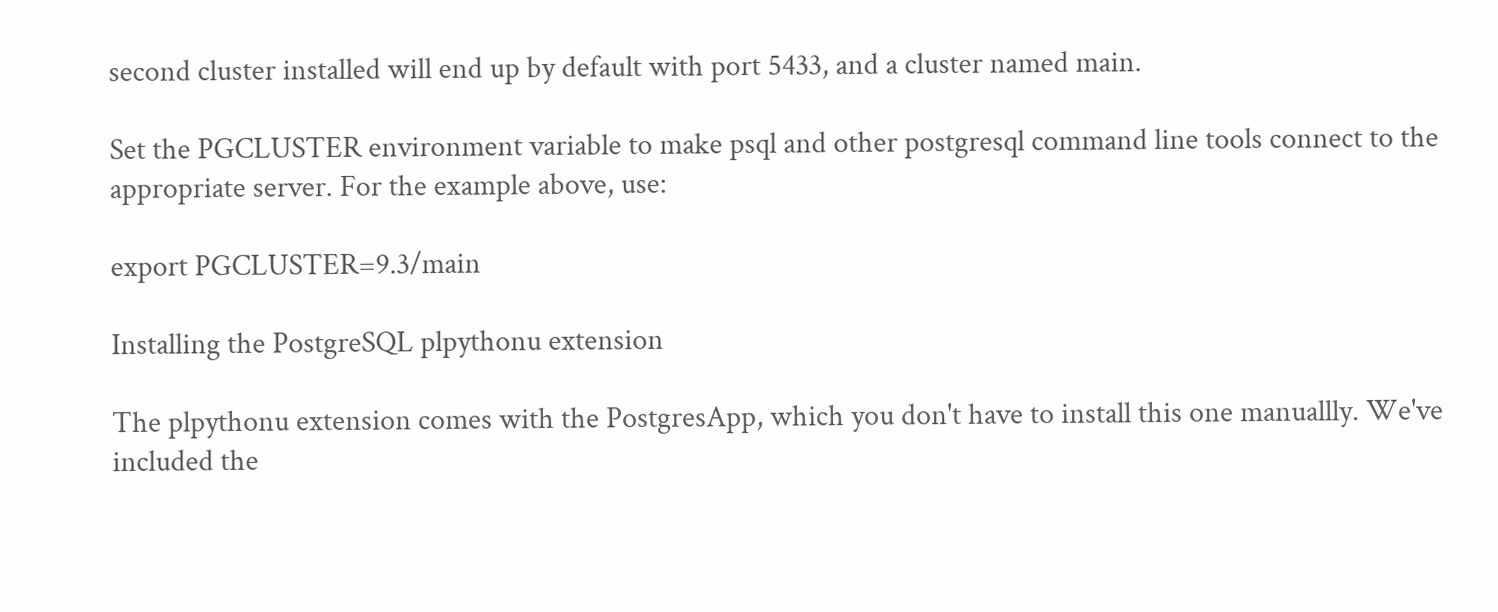second cluster installed will end up by default with port 5433, and a cluster named main.

Set the PGCLUSTER environment variable to make psql and other postgresql command line tools connect to the appropriate server. For the example above, use:

export PGCLUSTER=9.3/main

Installing the PostgreSQL plpythonu extension

The plpythonu extension comes with the PostgresApp, which you don't have to install this one manuallly. We've included the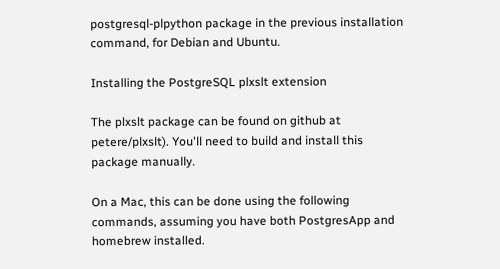postgresql-plpython package in the previous installation command, for Debian and Ubuntu.

Installing the PostgreSQL plxslt extension

The plxslt package can be found on github at petere/plxslt). You'll need to build and install this package manually.

On a Mac, this can be done using the following commands, assuming you have both PostgresApp and homebrew installed.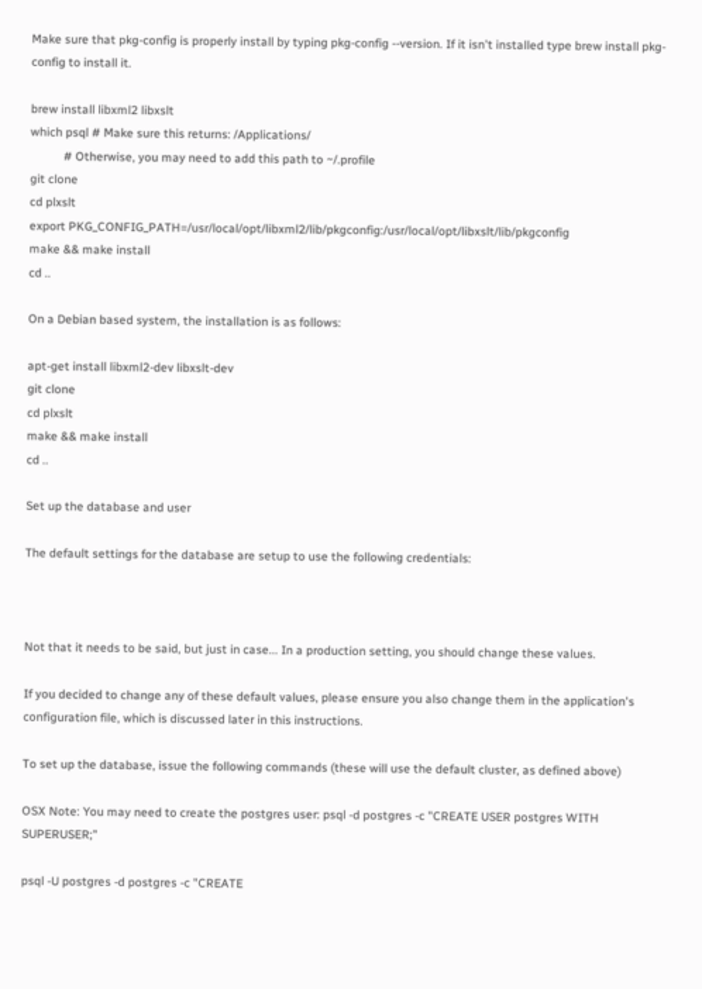Make sure that pkg-config is properly install by typing pkg-config --version. If it isn't installed type brew install pkg-config to install it.

brew install libxml2 libxslt
which psql # Make sure this returns: /Applications/
           # Otherwise, you may need to add this path to ~/.profile
git clone
cd plxslt
export PKG_CONFIG_PATH=/usr/local/opt/libxml2/lib/pkgconfig:/usr/local/opt/libxslt/lib/pkgconfig
make && make install
cd ..

On a Debian based system, the installation is as follows:

apt-get install libxml2-dev libxslt-dev
git clone
cd plxslt
make && make install
cd ..

Set up the database and user

The default settings for the database are setup to use the following credentials:



Not that it needs to be said, but just in case... In a production setting, you should change these values.

If you decided to change any of these default values, please ensure you also change them in the application's configuration file, which is discussed later in this instructions.

To set up the database, issue the following commands (these will use the default cluster, as defined above)

OSX Note: You may need to create the postgres user: psql -d postgres -c "CREATE USER postgres WITH SUPERUSER;"

psql -U postgres -d postgres -c "CREATE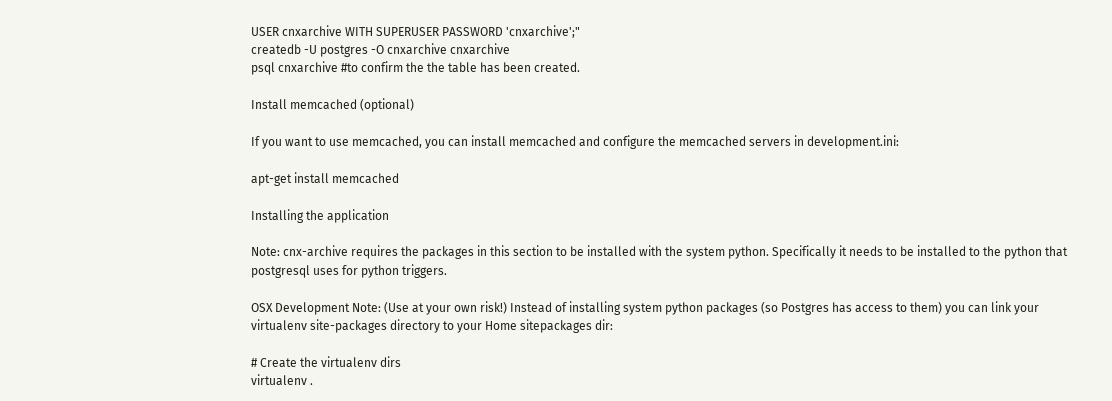USER cnxarchive WITH SUPERUSER PASSWORD 'cnxarchive';"
createdb -U postgres -O cnxarchive cnxarchive
psql cnxarchive #to confirm the the table has been created.

Install memcached (optional)

If you want to use memcached, you can install memcached and configure the memcached servers in development.ini:

apt-get install memcached

Installing the application

Note: cnx-archive requires the packages in this section to be installed with the system python. Specifically it needs to be installed to the python that postgresql uses for python triggers.

OSX Development Note: (Use at your own risk!) Instead of installing system python packages (so Postgres has access to them) you can link your virtualenv site-packages directory to your Home sitepackages dir:

# Create the virtualenv dirs
virtualenv .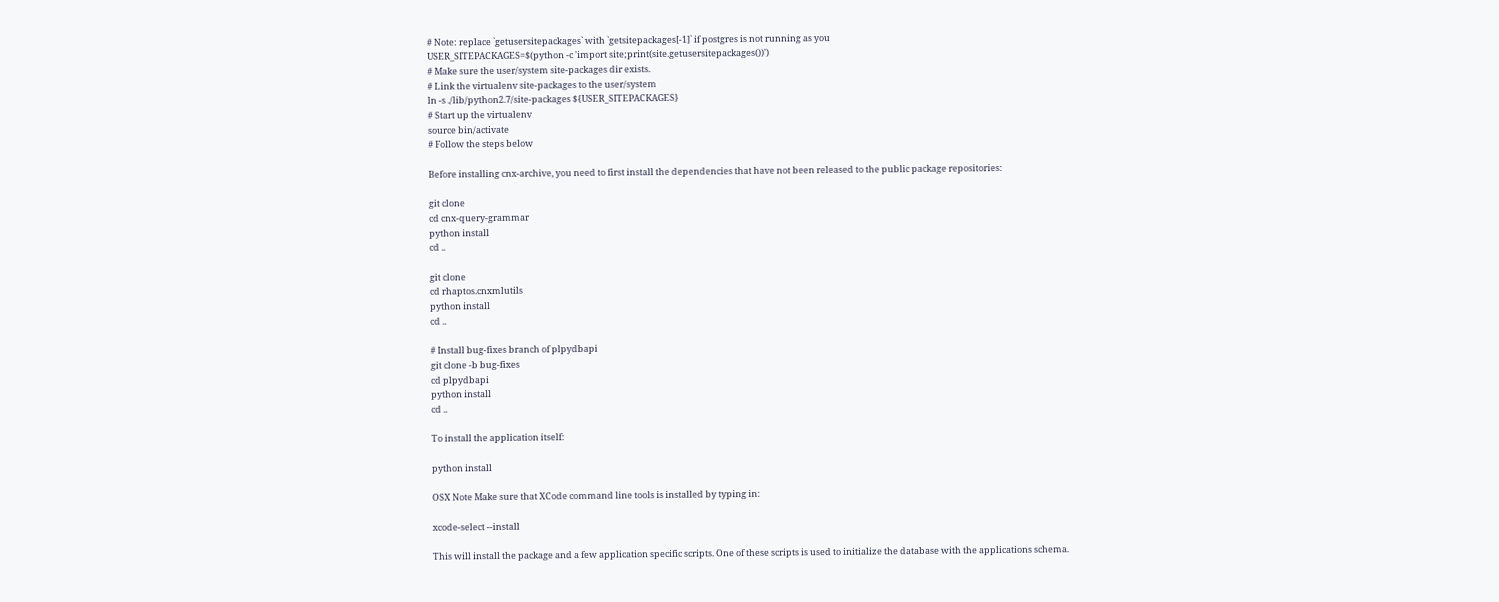# Note: replace `getusersitepackages` with `getsitepackages[-1]` if postgres is not running as you
USER_SITEPACKAGES=$(python -c 'import site;print(site.getusersitepackages())')
# Make sure the user/system site-packages dir exists.
# Link the virtualenv site-packages to the user/system
ln -s ./lib/python2.7/site-packages ${USER_SITEPACKAGES}
# Start up the virtualenv
source bin/activate
# Follow the steps below

Before installing cnx-archive, you need to first install the dependencies that have not been released to the public package repositories:

git clone
cd cnx-query-grammar
python install
cd ..

git clone
cd rhaptos.cnxmlutils
python install
cd ..

# Install bug-fixes branch of plpydbapi
git clone -b bug-fixes
cd plpydbapi
python install
cd ..

To install the application itself:

python install

OSX Note Make sure that XCode command line tools is installed by typing in:

xcode-select --install

This will install the package and a few application specific scripts. One of these scripts is used to initialize the database with the applications schema.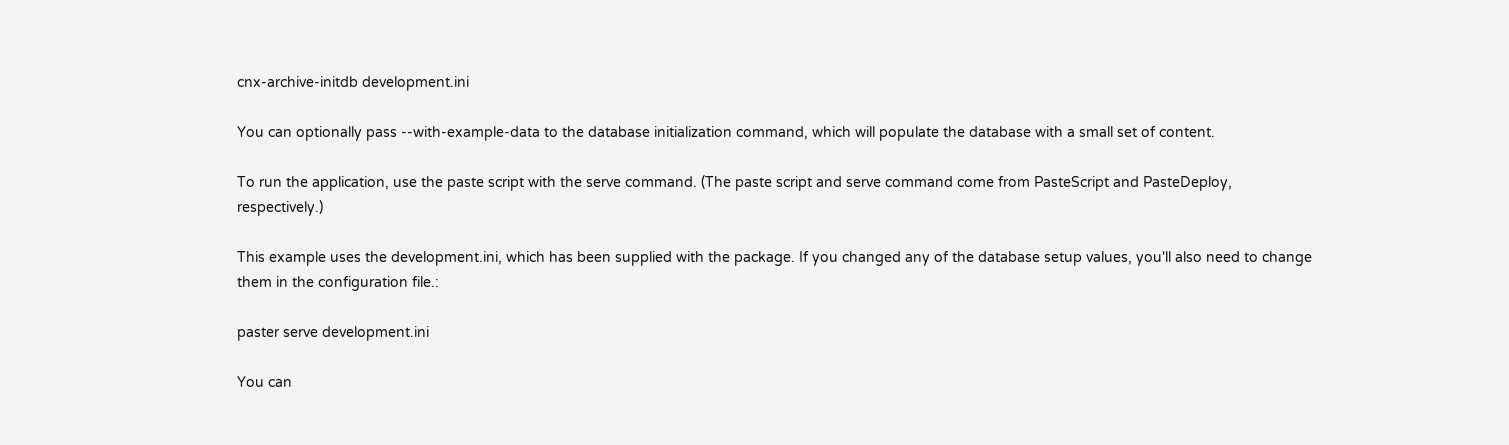cnx-archive-initdb development.ini

You can optionally pass --with-example-data to the database initialization command, which will populate the database with a small set of content.

To run the application, use the paste script with the serve command. (The paste script and serve command come from PasteScript and PasteDeploy, respectively.)

This example uses the development.ini, which has been supplied with the package. If you changed any of the database setup values, you'll also need to change them in the configuration file.:

paster serve development.ini

You can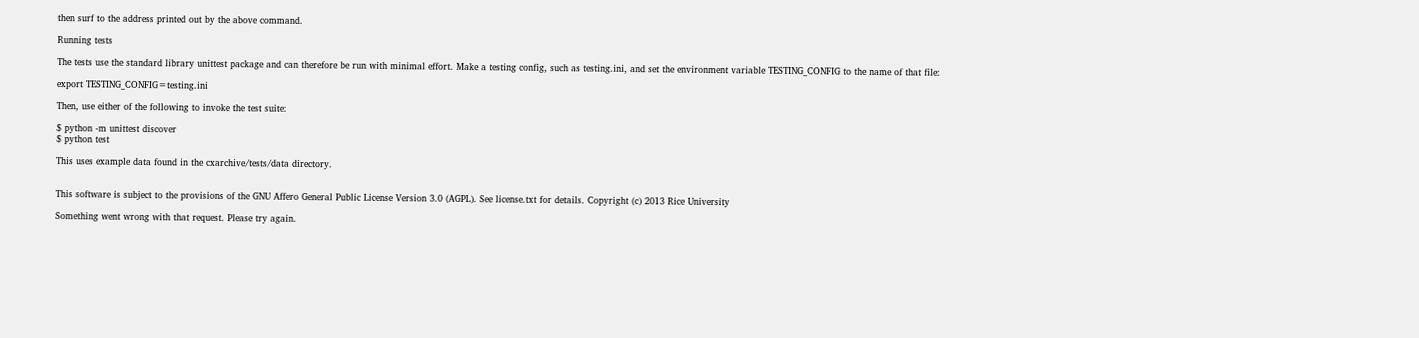then surf to the address printed out by the above command.

Running tests

The tests use the standard library unittest package and can therefore be run with minimal effort. Make a testing config, such as testing.ini, and set the environment variable TESTING_CONFIG to the name of that file:

export TESTING_CONFIG=testing.ini

Then, use either of the following to invoke the test suite:

$ python -m unittest discover
$ python test

This uses example data found in the cxarchive/tests/data directory.


This software is subject to the provisions of the GNU Affero General Public License Version 3.0 (AGPL). See license.txt for details. Copyright (c) 2013 Rice University

Something went wrong with that request. Please try again.